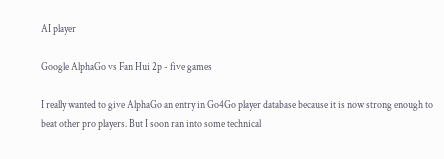AI player

Google AlphaGo vs Fan Hui 2p - five games

I really wanted to give AlphaGo an entry in Go4Go player database because it is now strong enough to beat other pro players. But I soon ran into some technical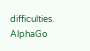difficulties. AlphaGo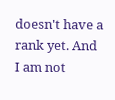doesn't have a rank yet. And I am not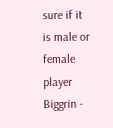sure if it is male or female player Biggrin -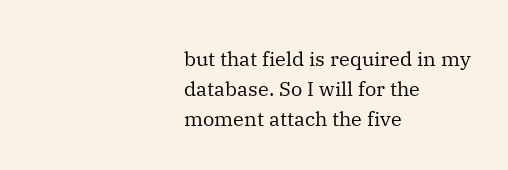but that field is required in my database. So I will for the moment attach the five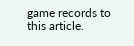game records to this article.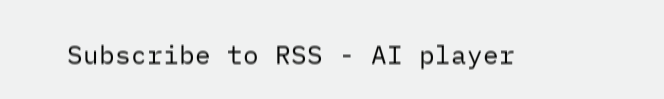Subscribe to RSS - AI player